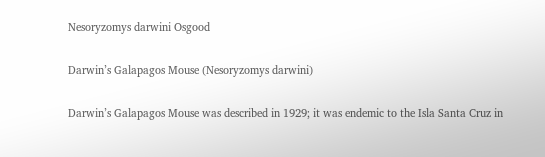Nesoryzomys darwini Osgood

Darwin’s Galapagos Mouse (Nesoryzomys darwini)

Darwin’s Galapagos Mouse was described in 1929; it was endemic to the Isla Santa Cruz in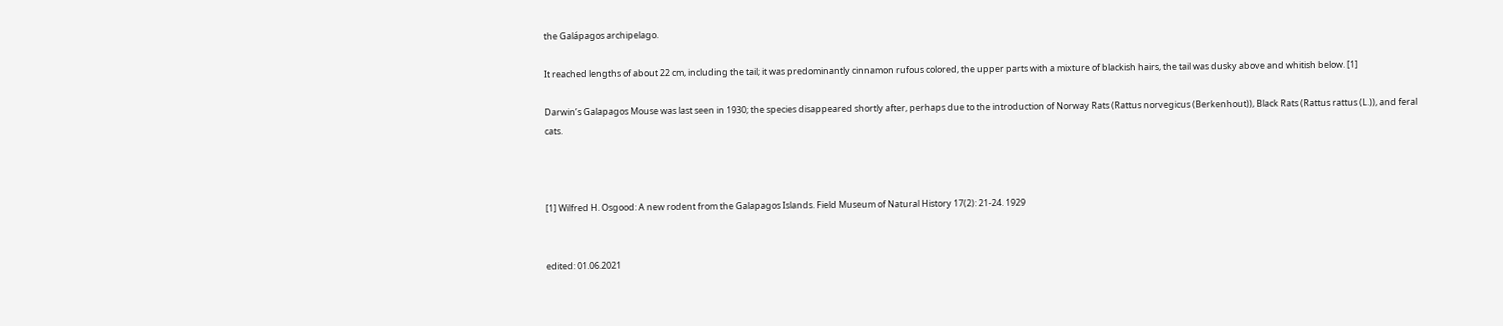the Galápagos archipelago.

It reached lengths of about 22 cm, including the tail; it was predominantly cinnamon rufous colored, the upper parts with a mixture of blackish hairs, the tail was dusky above and whitish below. [1]

Darwin’s Galapagos Mouse was last seen in 1930; the species disappeared shortly after, perhaps due to the introduction of Norway Rats (Rattus norvegicus (Berkenhout)), Black Rats (Rattus rattus (L.)), and feral cats.



[1] Wilfred H. Osgood: A new rodent from the Galapagos Islands. Field Museum of Natural History 17(2): 21-24. 1929


edited: 01.06.2021